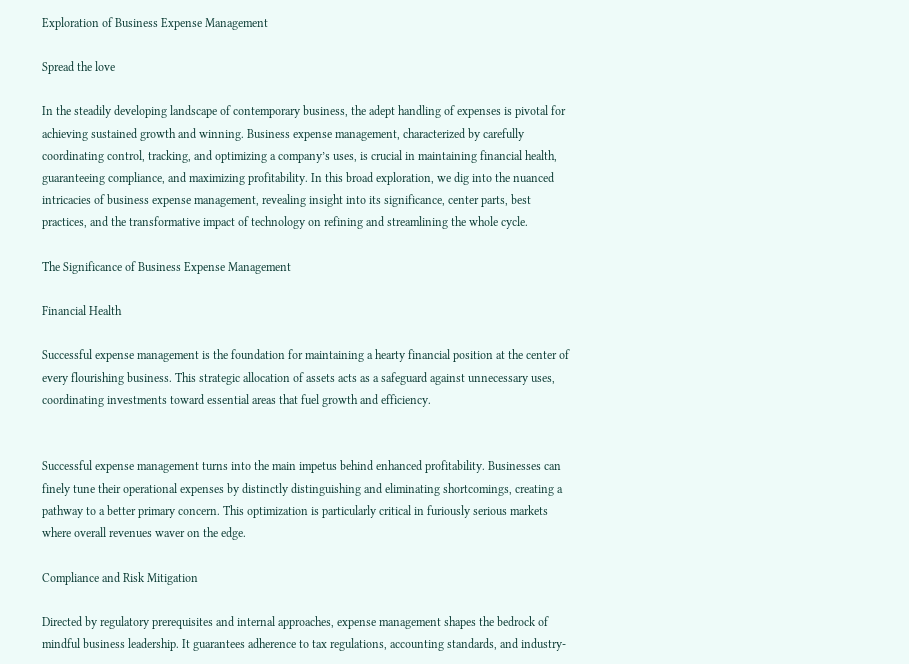Exploration of Business Expense Management

Spread the love

In the steadily developing landscape of contemporary business, the adept handling of expenses is pivotal for achieving sustained growth and winning. Business expense management, characterized by carefully coordinating control, tracking, and optimizing a company’s uses, is crucial in maintaining financial health, guaranteeing compliance, and maximizing profitability. In this broad exploration, we dig into the nuanced intricacies of business expense management, revealing insight into its significance, center parts, best practices, and the transformative impact of technology on refining and streamlining the whole cycle.

The Significance of Business Expense Management

Financial Health

Successful expense management is the foundation for maintaining a hearty financial position at the center of every flourishing business. This strategic allocation of assets acts as a safeguard against unnecessary uses, coordinating investments toward essential areas that fuel growth and efficiency.


Successful expense management turns into the main impetus behind enhanced profitability. Businesses can finely tune their operational expenses by distinctly distinguishing and eliminating shortcomings, creating a pathway to a better primary concern. This optimization is particularly critical in furiously serious markets where overall revenues waver on the edge.

Compliance and Risk Mitigation

Directed by regulatory prerequisites and internal approaches, expense management shapes the bedrock of mindful business leadership. It guarantees adherence to tax regulations, accounting standards, and industry-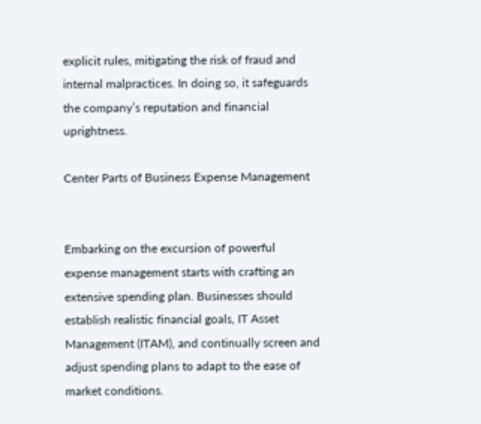explicit rules, mitigating the risk of fraud and internal malpractices. In doing so, it safeguards the company’s reputation and financial uprightness.

Center Parts of Business Expense Management


Embarking on the excursion of powerful expense management starts with crafting an extensive spending plan. Businesses should establish realistic financial goals, IT Asset Management (ITAM), and continually screen and adjust spending plans to adapt to the ease of market conditions.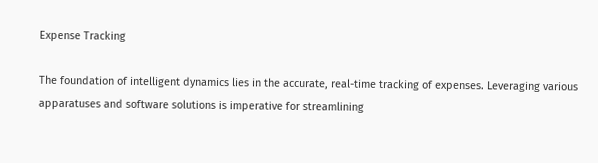Expense Tracking

The foundation of intelligent dynamics lies in the accurate, real-time tracking of expenses. Leveraging various apparatuses and software solutions is imperative for streamlining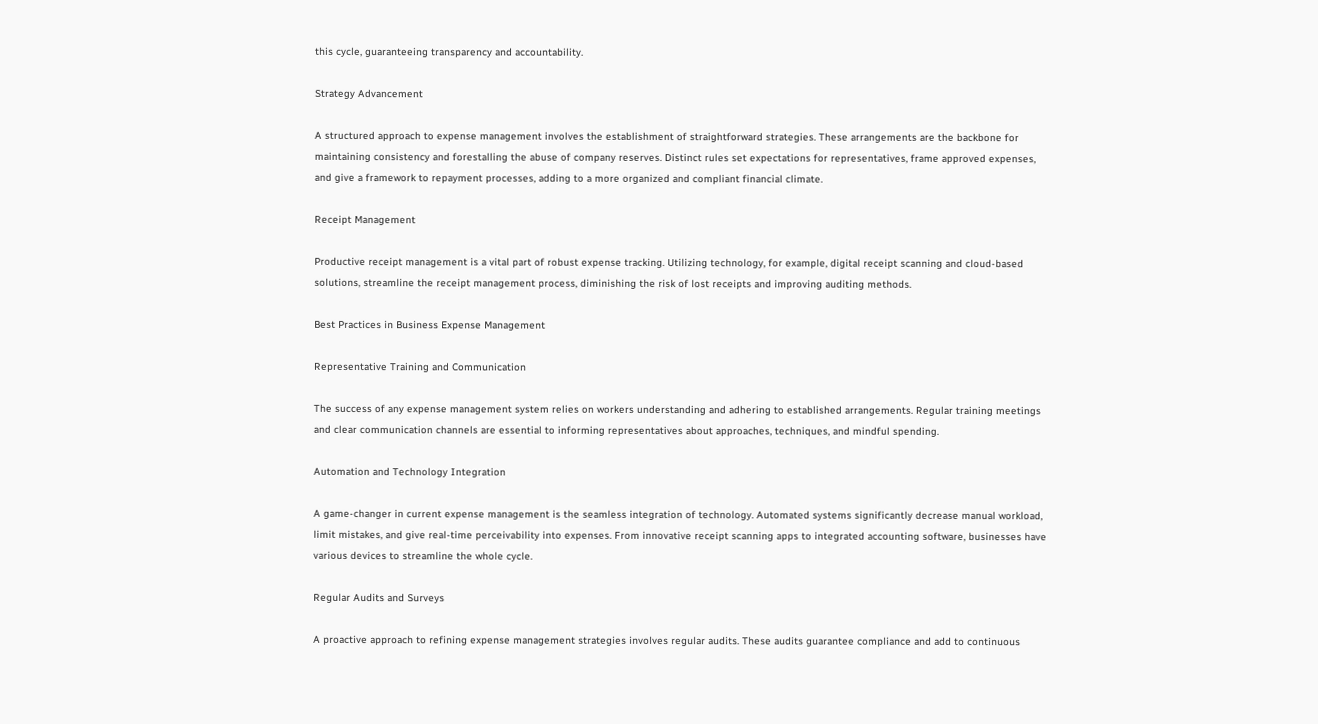this cycle, guaranteeing transparency and accountability.

Strategy Advancement

A structured approach to expense management involves the establishment of straightforward strategies. These arrangements are the backbone for maintaining consistency and forestalling the abuse of company reserves. Distinct rules set expectations for representatives, frame approved expenses, and give a framework to repayment processes, adding to a more organized and compliant financial climate.

Receipt Management

Productive receipt management is a vital part of robust expense tracking. Utilizing technology, for example, digital receipt scanning and cloud-based solutions, streamline the receipt management process, diminishing the risk of lost receipts and improving auditing methods.

Best Practices in Business Expense Management

Representative Training and Communication

The success of any expense management system relies on workers understanding and adhering to established arrangements. Regular training meetings and clear communication channels are essential to informing representatives about approaches, techniques, and mindful spending.

Automation and Technology Integration

A game-changer in current expense management is the seamless integration of technology. Automated systems significantly decrease manual workload, limit mistakes, and give real-time perceivability into expenses. From innovative receipt scanning apps to integrated accounting software, businesses have various devices to streamline the whole cycle.

Regular Audits and Surveys

A proactive approach to refining expense management strategies involves regular audits. These audits guarantee compliance and add to continuous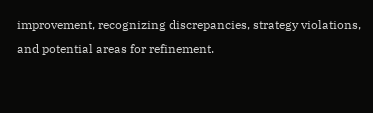improvement, recognizing discrepancies, strategy violations, and potential areas for refinement.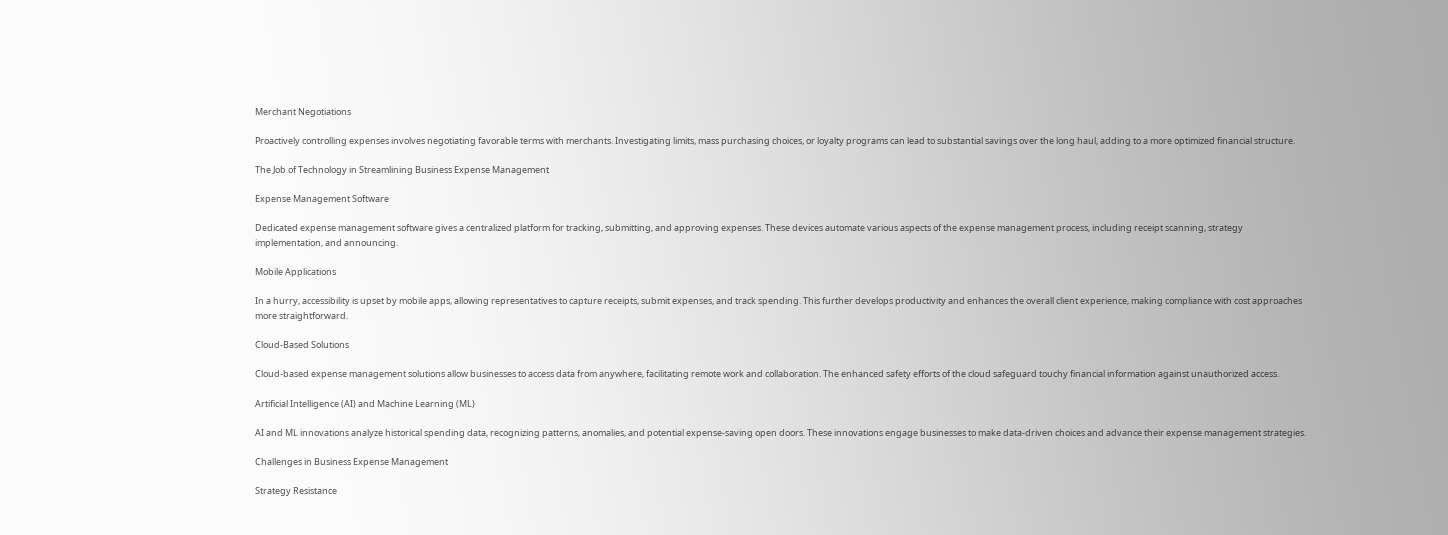Merchant Negotiations

Proactively controlling expenses involves negotiating favorable terms with merchants. Investigating limits, mass purchasing choices, or loyalty programs can lead to substantial savings over the long haul, adding to a more optimized financial structure.

The Job of Technology in Streamlining Business Expense Management

Expense Management Software

Dedicated expense management software gives a centralized platform for tracking, submitting, and approving expenses. These devices automate various aspects of the expense management process, including receipt scanning, strategy implementation, and announcing.

Mobile Applications

In a hurry, accessibility is upset by mobile apps, allowing representatives to capture receipts, submit expenses, and track spending. This further develops productivity and enhances the overall client experience, making compliance with cost approaches more straightforward.

Cloud-Based Solutions

Cloud-based expense management solutions allow businesses to access data from anywhere, facilitating remote work and collaboration. The enhanced safety efforts of the cloud safeguard touchy financial information against unauthorized access.

Artificial Intelligence (AI) and Machine Learning (ML)

AI and ML innovations analyze historical spending data, recognizing patterns, anomalies, and potential expense-saving open doors. These innovations engage businesses to make data-driven choices and advance their expense management strategies.

Challenges in Business Expense Management

Strategy Resistance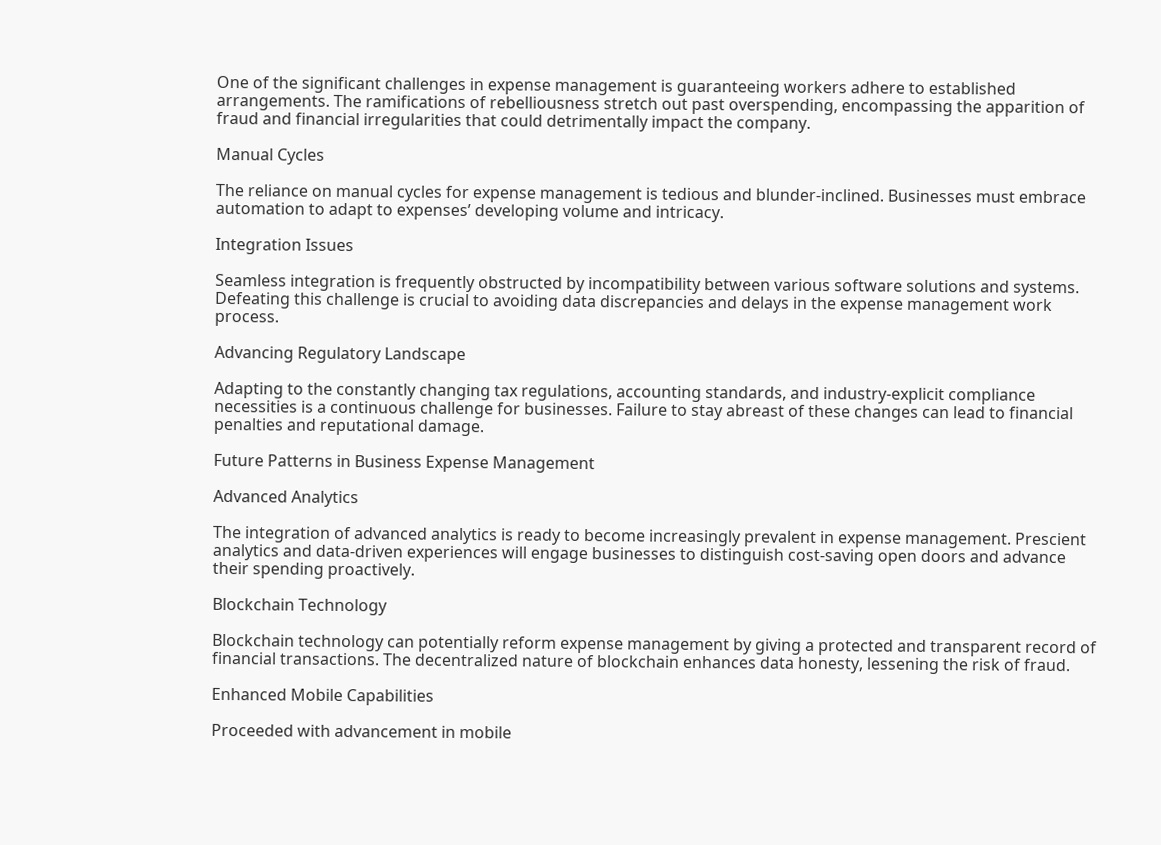One of the significant challenges in expense management is guaranteeing workers adhere to established arrangements. The ramifications of rebelliousness stretch out past overspending, encompassing the apparition of fraud and financial irregularities that could detrimentally impact the company.

Manual Cycles

The reliance on manual cycles for expense management is tedious and blunder-inclined. Businesses must embrace automation to adapt to expenses’ developing volume and intricacy.

Integration Issues

Seamless integration is frequently obstructed by incompatibility between various software solutions and systems. Defeating this challenge is crucial to avoiding data discrepancies and delays in the expense management work process.

Advancing Regulatory Landscape

Adapting to the constantly changing tax regulations, accounting standards, and industry-explicit compliance necessities is a continuous challenge for businesses. Failure to stay abreast of these changes can lead to financial penalties and reputational damage.

Future Patterns in Business Expense Management

Advanced Analytics

The integration of advanced analytics is ready to become increasingly prevalent in expense management. Prescient analytics and data-driven experiences will engage businesses to distinguish cost-saving open doors and advance their spending proactively.

Blockchain Technology

Blockchain technology can potentially reform expense management by giving a protected and transparent record of financial transactions. The decentralized nature of blockchain enhances data honesty, lessening the risk of fraud.

Enhanced Mobile Capabilities

Proceeded with advancement in mobile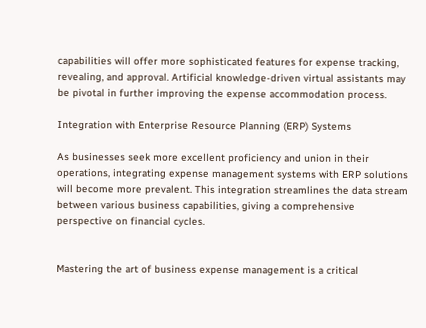capabilities will offer more sophisticated features for expense tracking, revealing, and approval. Artificial knowledge-driven virtual assistants may be pivotal in further improving the expense accommodation process.

Integration with Enterprise Resource Planning (ERP) Systems

As businesses seek more excellent proficiency and union in their operations, integrating expense management systems with ERP solutions will become more prevalent. This integration streamlines the data stream between various business capabilities, giving a comprehensive perspective on financial cycles.


Mastering the art of business expense management is a critical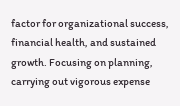factor for organizational success, financial health, and sustained growth. Focusing on planning, carrying out vigorous expense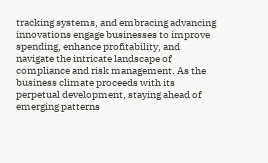tracking systems, and embracing advancing innovations engage businesses to improve spending, enhance profitability, and navigate the intricate landscape of compliance and risk management. As the business climate proceeds with its perpetual development, staying ahead of emerging patterns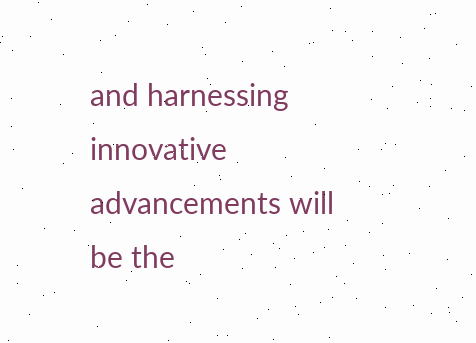and harnessing innovative advancements will be the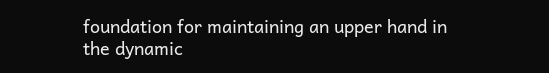foundation for maintaining an upper hand in the dynamic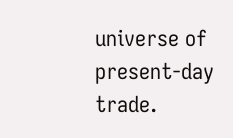universe of present-day trade.